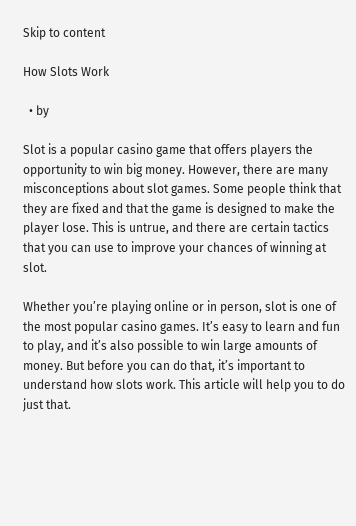Skip to content

How Slots Work

  • by

Slot is a popular casino game that offers players the opportunity to win big money. However, there are many misconceptions about slot games. Some people think that they are fixed and that the game is designed to make the player lose. This is untrue, and there are certain tactics that you can use to improve your chances of winning at slot.

Whether you’re playing online or in person, slot is one of the most popular casino games. It’s easy to learn and fun to play, and it’s also possible to win large amounts of money. But before you can do that, it’s important to understand how slots work. This article will help you to do just that.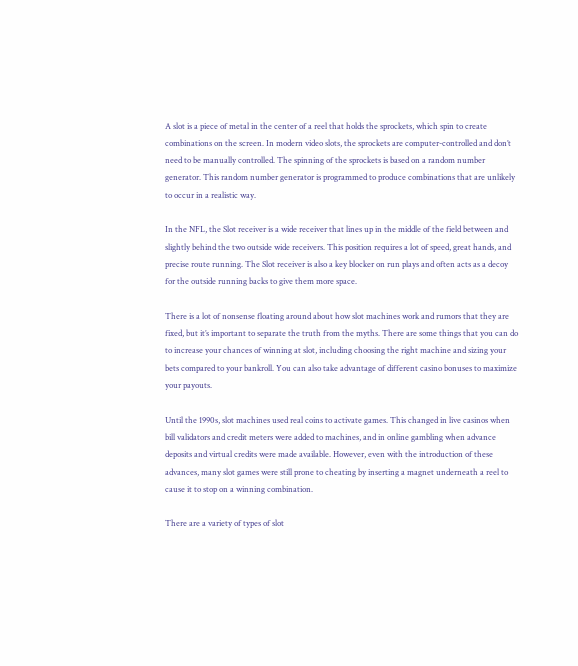A slot is a piece of metal in the center of a reel that holds the sprockets, which spin to create combinations on the screen. In modern video slots, the sprockets are computer-controlled and don’t need to be manually controlled. The spinning of the sprockets is based on a random number generator. This random number generator is programmed to produce combinations that are unlikely to occur in a realistic way.

In the NFL, the Slot receiver is a wide receiver that lines up in the middle of the field between and slightly behind the two outside wide receivers. This position requires a lot of speed, great hands, and precise route running. The Slot receiver is also a key blocker on run plays and often acts as a decoy for the outside running backs to give them more space.

There is a lot of nonsense floating around about how slot machines work and rumors that they are fixed, but it’s important to separate the truth from the myths. There are some things that you can do to increase your chances of winning at slot, including choosing the right machine and sizing your bets compared to your bankroll. You can also take advantage of different casino bonuses to maximize your payouts.

Until the 1990s, slot machines used real coins to activate games. This changed in live casinos when bill validators and credit meters were added to machines, and in online gambling when advance deposits and virtual credits were made available. However, even with the introduction of these advances, many slot games were still prone to cheating by inserting a magnet underneath a reel to cause it to stop on a winning combination.

There are a variety of types of slot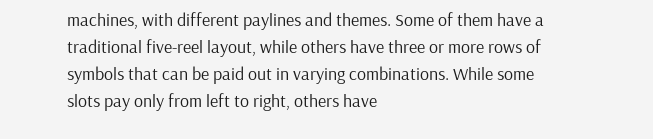machines, with different paylines and themes. Some of them have a traditional five-reel layout, while others have three or more rows of symbols that can be paid out in varying combinations. While some slots pay only from left to right, others have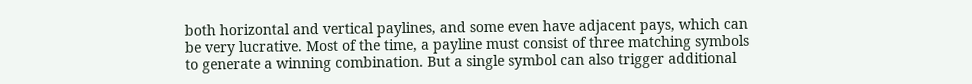both horizontal and vertical paylines, and some even have adjacent pays, which can be very lucrative. Most of the time, a payline must consist of three matching symbols to generate a winning combination. But a single symbol can also trigger additional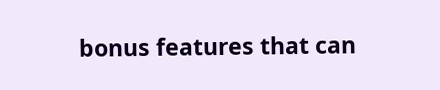bonus features that can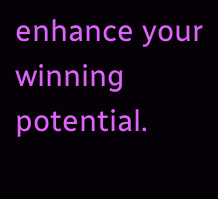enhance your winning potential.